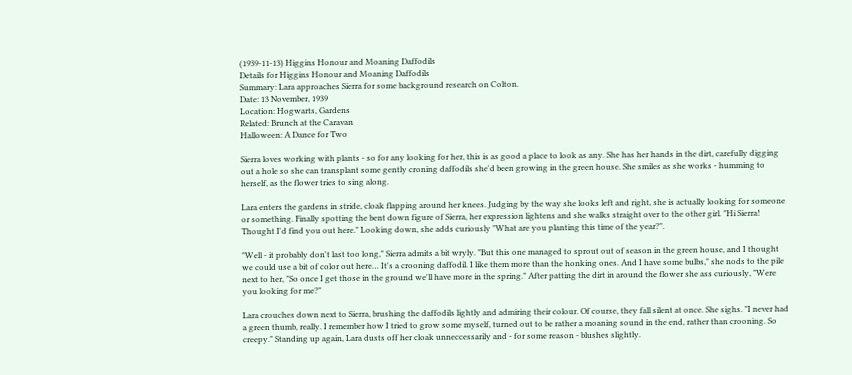(1939-11-13) Higgins Honour and Moaning Daffodils
Details for Higgins Honour and Moaning Daffodils
Summary: Lara approaches Sierra for some background research on Colton.
Date: 13 November, 1939
Location: Hogwarts, Gardens
Related: Brunch at the Caravan
Halloween: A Dance for Two

Sierra loves working with plants - so for any looking for her, this is as good a place to look as any. She has her hands in the dirt, carefully digging out a hole so she can transplant some gently croning daffodils she'd been growing in the green house. She smiles as she works - humming to herself, as the flower tries to sing along.

Lara enters the gardens in stride, cloak flapping around her knees. Judging by the way she looks left and right, she is actually looking for someone or something. Finally spotting the bent down figure of Sierra, her expression lightens and she walks straight over to the other girl. "Hi Sierra! Thought I'd find you out here." Looking down, she adds curiously "What are you planting this time of the year?".

"Well - it probably don't last too long," Sierra admits a bit wryly. "But this one managed to sprout out of season in the green house, and I thought we could use a bit of color out here… It's a crooning daffodil. I like them more than the honking ones. And I have some bulbs," she nods to the pile next to her, "So once I get those in the ground we'll have more in the spring." After patting the dirt in around the flower she ass curiously, "Were you looking for me?"

Lara crouches down next to Sierra, brushing the daffodils lightly and admiring their colour. Of course, they fall silent at once. She sighs. "I never had a green thumb, really. I remember how I tried to grow some myself, turned out to be rather a moaning sound in the end, rather than crooning. So creepy." Standing up again, Lara dusts off her cloak unneccessarily and - for some reason - blushes slightly.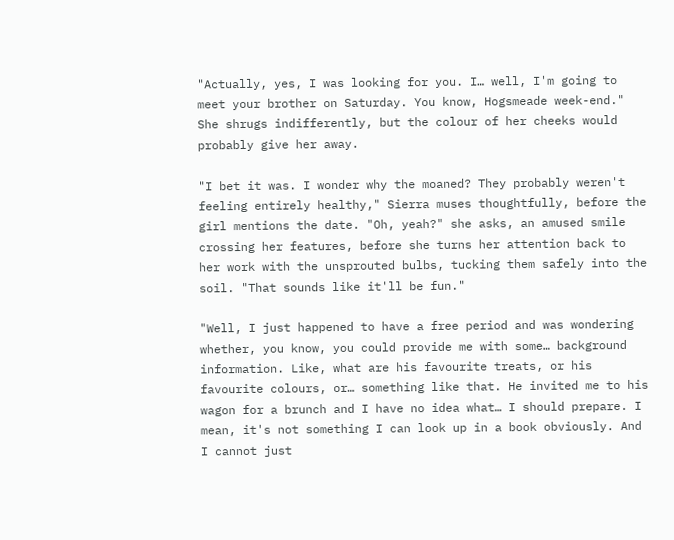"Actually, yes, I was looking for you. I… well, I'm going to meet your brother on Saturday. You know, Hogsmeade week-end." She shrugs indifferently, but the colour of her cheeks would probably give her away.

"I bet it was. I wonder why the moaned? They probably weren't feeling entirely healthy," Sierra muses thoughtfully, before the girl mentions the date. "Oh, yeah?" she asks, an amused smile crossing her features, before she turns her attention back to her work with the unsprouted bulbs, tucking them safely into the soil. "That sounds like it'll be fun."

"Well, I just happened to have a free period and was wondering whether, you know, you could provide me with some… background information. Like, what are his favourite treats, or his favourite colours, or… something like that. He invited me to his wagon for a brunch and I have no idea what… I should prepare. I mean, it's not something I can look up in a book obviously. And I cannot just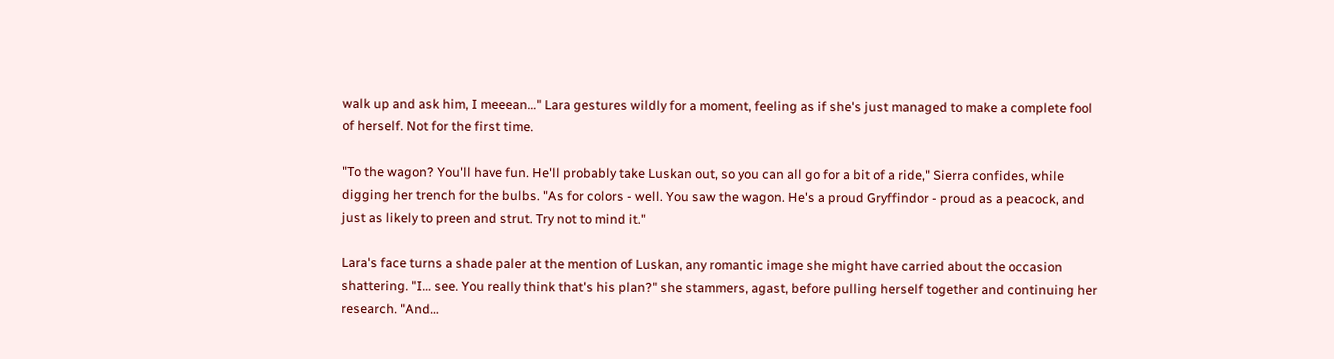walk up and ask him, I meeean…" Lara gestures wildly for a moment, feeling as if she's just managed to make a complete fool of herself. Not for the first time.

"To the wagon? You'll have fun. He'll probably take Luskan out, so you can all go for a bit of a ride," Sierra confides, while digging her trench for the bulbs. "As for colors - well. You saw the wagon. He's a proud Gryffindor - proud as a peacock, and just as likely to preen and strut. Try not to mind it."

Lara's face turns a shade paler at the mention of Luskan, any romantic image she might have carried about the occasion shattering. "I… see. You really think that's his plan?" she stammers, agast, before pulling herself together and continuing her research. "And…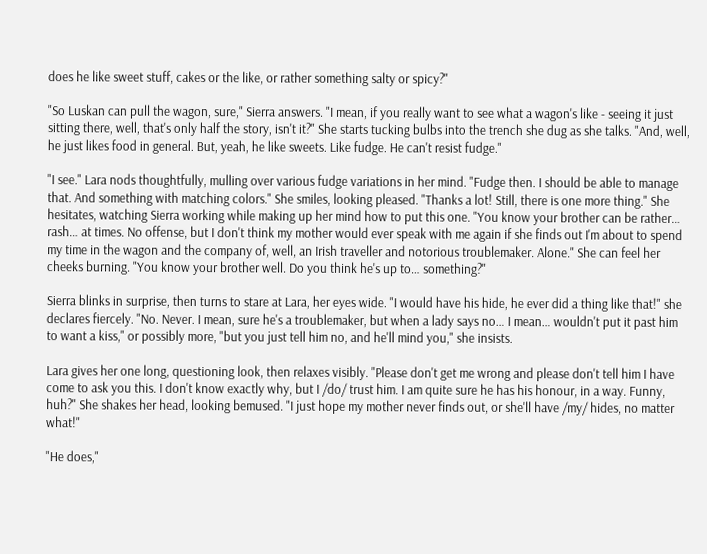does he like sweet stuff, cakes or the like, or rather something salty or spicy?"

"So Luskan can pull the wagon, sure," Sierra answers. "I mean, if you really want to see what a wagon's like - seeing it just sitting there, well, that's only half the story, isn't it?" She starts tucking bulbs into the trench she dug as she talks. "And, well, he just likes food in general. But, yeah, he like sweets. Like fudge. He can't resist fudge."

"I see." Lara nods thoughtfully, mulling over various fudge variations in her mind. "Fudge then. I should be able to manage that. And something with matching colors." She smiles, looking pleased. "Thanks a lot! Still, there is one more thing." She hesitates, watching Sierra working while making up her mind how to put this one. "You know your brother can be rather… rash… at times. No offense, but I don't think my mother would ever speak with me again if she finds out I'm about to spend my time in the wagon and the company of, well, an Irish traveller and notorious troublemaker. Alone." She can feel her cheeks burning. "You know your brother well. Do you think he's up to… something?"

Sierra blinks in surprise, then turns to stare at Lara, her eyes wide. "I would have his hide, he ever did a thing like that!" she declares fiercely. "No. Never. I mean, sure he's a troublemaker, but when a lady says no… I mean… wouldn't put it past him to want a kiss," or possibly more, "but you just tell him no, and he'll mind you," she insists.

Lara gives her one long, questioning look, then relaxes visibly. "Please don't get me wrong and please don't tell him I have come to ask you this. I don't know exactly why, but I /do/ trust him. I am quite sure he has his honour, in a way. Funny, huh?" She shakes her head, looking bemused. "I just hope my mother never finds out, or she'll have /my/ hides, no matter what!"

"He does,"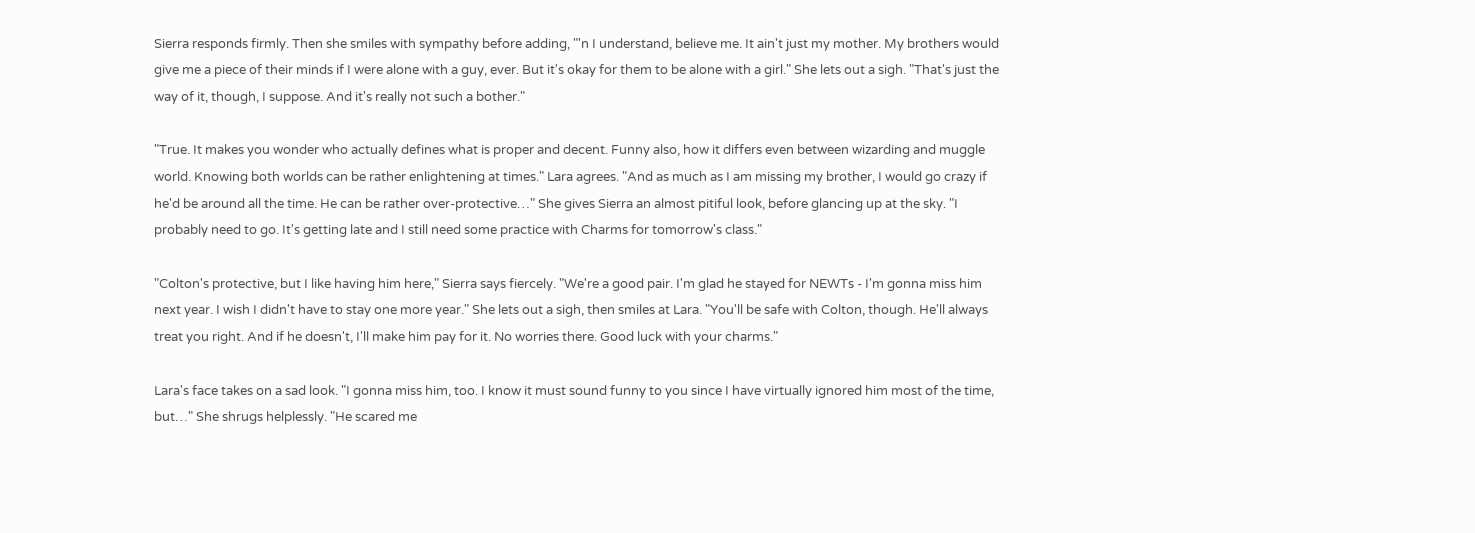Sierra responds firmly. Then she smiles with sympathy before adding, "'n I understand, believe me. It ain't just my mother. My brothers would give me a piece of their minds if I were alone with a guy, ever. But it's okay for them to be alone with a girl." She lets out a sigh. "That's just the way of it, though, I suppose. And it's really not such a bother."

"True. It makes you wonder who actually defines what is proper and decent. Funny also, how it differs even between wizarding and muggle world. Knowing both worlds can be rather enlightening at times." Lara agrees. "And as much as I am missing my brother, I would go crazy if he'd be around all the time. He can be rather over-protective…" She gives Sierra an almost pitiful look, before glancing up at the sky. "I probably need to go. It's getting late and I still need some practice with Charms for tomorrow's class."

"Colton's protective, but I like having him here," Sierra says fiercely. "We're a good pair. I'm glad he stayed for NEWTs - I'm gonna miss him next year. I wish I didn't have to stay one more year." She lets out a sigh, then smiles at Lara. "You'll be safe with Colton, though. He'll always treat you right. And if he doesn't, I'll make him pay for it. No worries there. Good luck with your charms."

Lara's face takes on a sad look. "I gonna miss him, too. I know it must sound funny to you since I have virtually ignored him most of the time, but…" She shrugs helplessly. "He scared me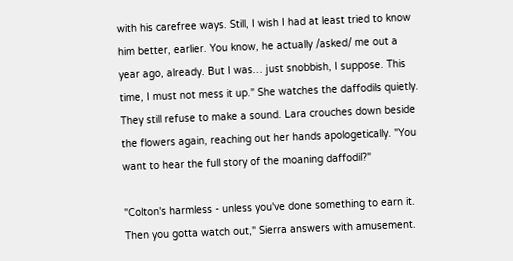with his carefree ways. Still, I wish I had at least tried to know him better, earlier. You know, he actually /asked/ me out a year ago, already. But I was… just snobbish, I suppose. This time, I must not mess it up." She watches the daffodils quietly. They still refuse to make a sound. Lara crouches down beside the flowers again, reaching out her hands apologetically. "You want to hear the full story of the moaning daffodil?"

"Colton's harmless - unless you've done something to earn it. Then you gotta watch out," Sierra answers with amusement.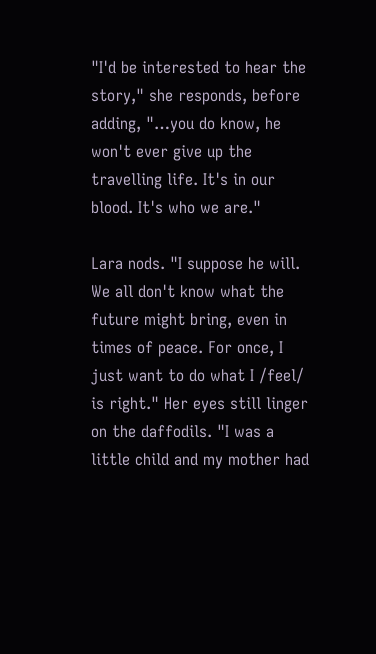"I'd be interested to hear the story," she responds, before adding, "…you do know, he won't ever give up the travelling life. It's in our blood. It's who we are."

Lara nods. "I suppose he will. We all don't know what the future might bring, even in times of peace. For once, I just want to do what I /feel/ is right." Her eyes still linger on the daffodils. "I was a little child and my mother had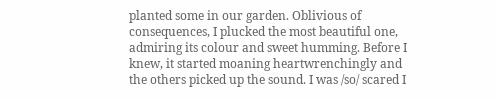planted some in our garden. Oblivious of consequences, I plucked the most beautiful one, admiring its colour and sweet humming. Before I knew, it started moaning heartwrenchingly and the others picked up the sound. I was /so/ scared I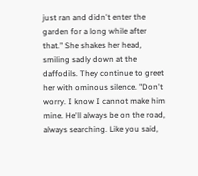just ran and didn't enter the garden for a long while after that." She shakes her head, smiling sadly down at the daffodils. They continue to greet her with ominous silence. "Don't worry. I know I cannot make him mine. He'll always be on the road, always searching. Like you said,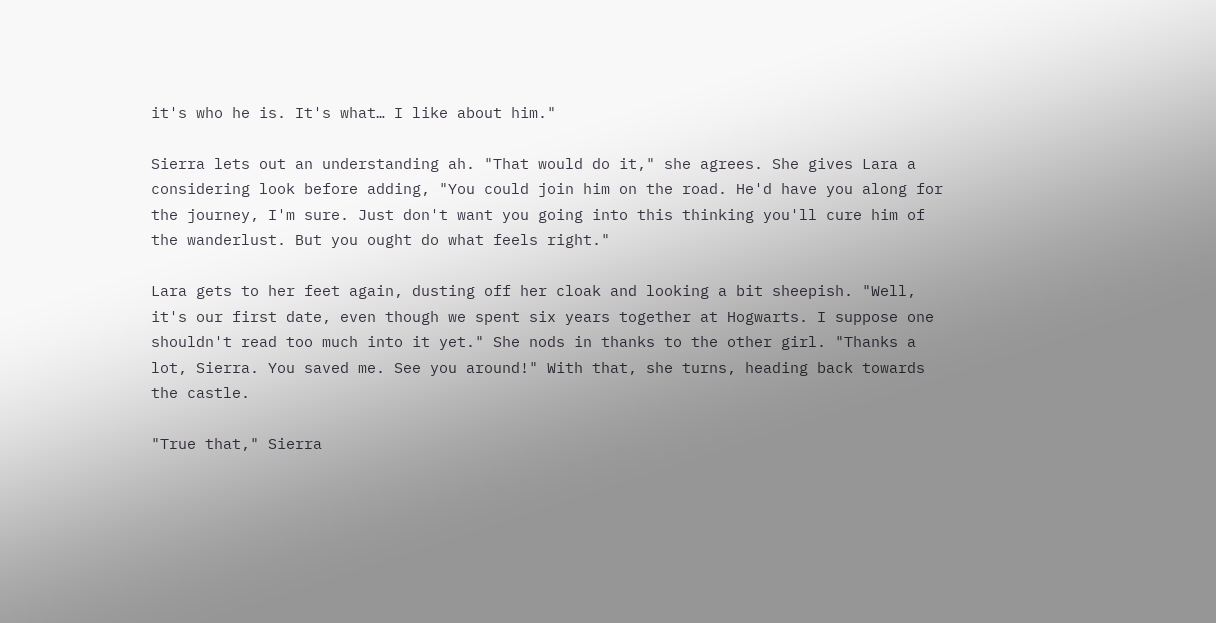it's who he is. It's what… I like about him."

Sierra lets out an understanding ah. "That would do it," she agrees. She gives Lara a considering look before adding, "You could join him on the road. He'd have you along for the journey, I'm sure. Just don't want you going into this thinking you'll cure him of the wanderlust. But you ought do what feels right."

Lara gets to her feet again, dusting off her cloak and looking a bit sheepish. "Well, it's our first date, even though we spent six years together at Hogwarts. I suppose one shouldn't read too much into it yet." She nods in thanks to the other girl. "Thanks a lot, Sierra. You saved me. See you around!" With that, she turns, heading back towards the castle.

"True that," Sierra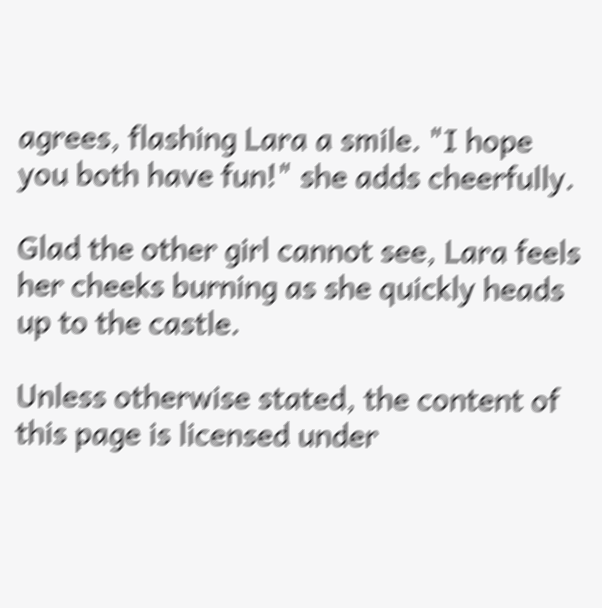agrees, flashing Lara a smile. "I hope you both have fun!" she adds cheerfully.

Glad the other girl cannot see, Lara feels her cheeks burning as she quickly heads up to the castle.

Unless otherwise stated, the content of this page is licensed under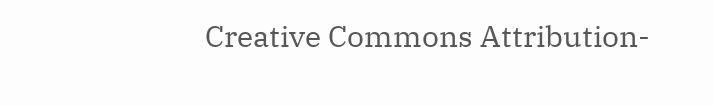Creative Commons Attribution-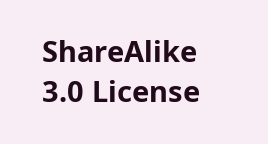ShareAlike 3.0 License